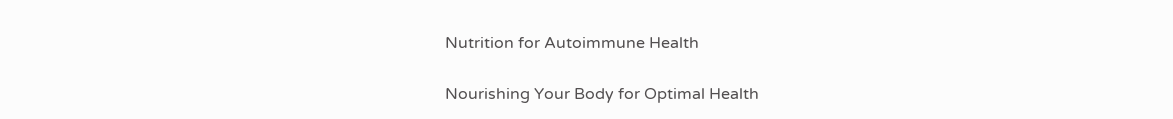Nutrition for Autoimmune Health

Nourishing Your Body for Optimal Health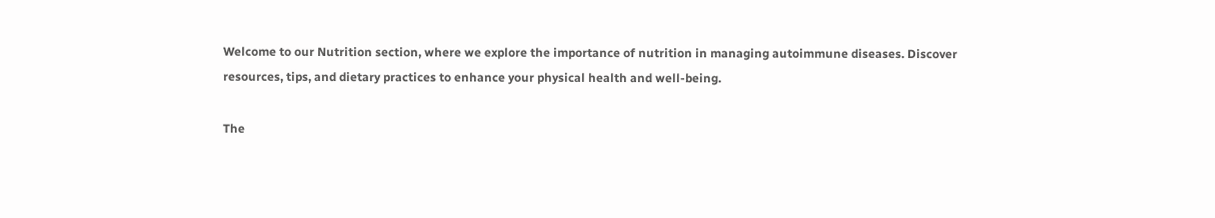Welcome to our Nutrition section, where we explore the importance of nutrition in managing autoimmune diseases. Discover resources, tips, and dietary practices to enhance your physical health and well-being.

The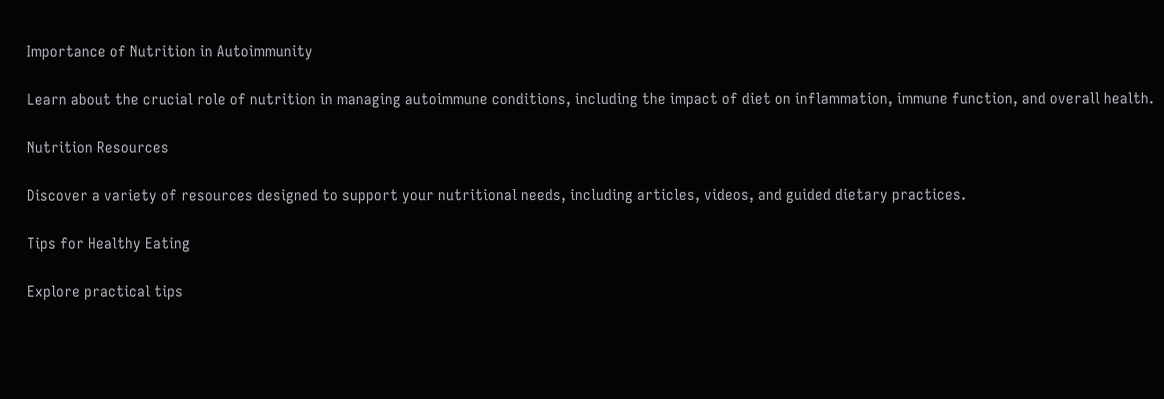Importance of Nutrition in Autoimmunity

Learn about the crucial role of nutrition in managing autoimmune conditions, including the impact of diet on inflammation, immune function, and overall health.

Nutrition Resources

Discover a variety of resources designed to support your nutritional needs, including articles, videos, and guided dietary practices.

Tips for Healthy Eating

Explore practical tips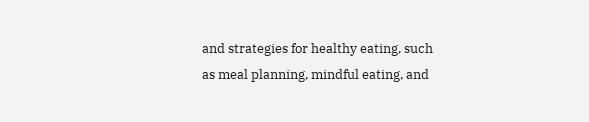and strategies for healthy eating, such as meal planning, mindful eating, and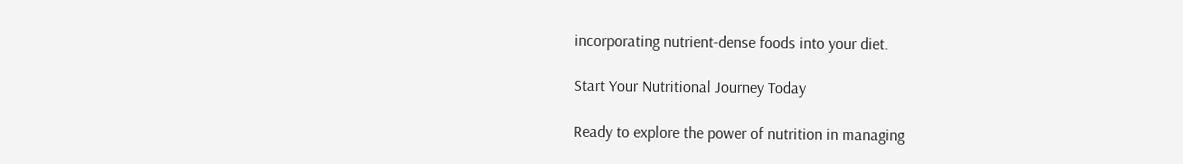incorporating nutrient-dense foods into your diet.

Start Your Nutritional Journey Today

Ready to explore the power of nutrition in managing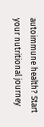autoimmune health? Start your nutritional journey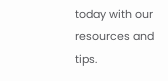today with our resources and tips.